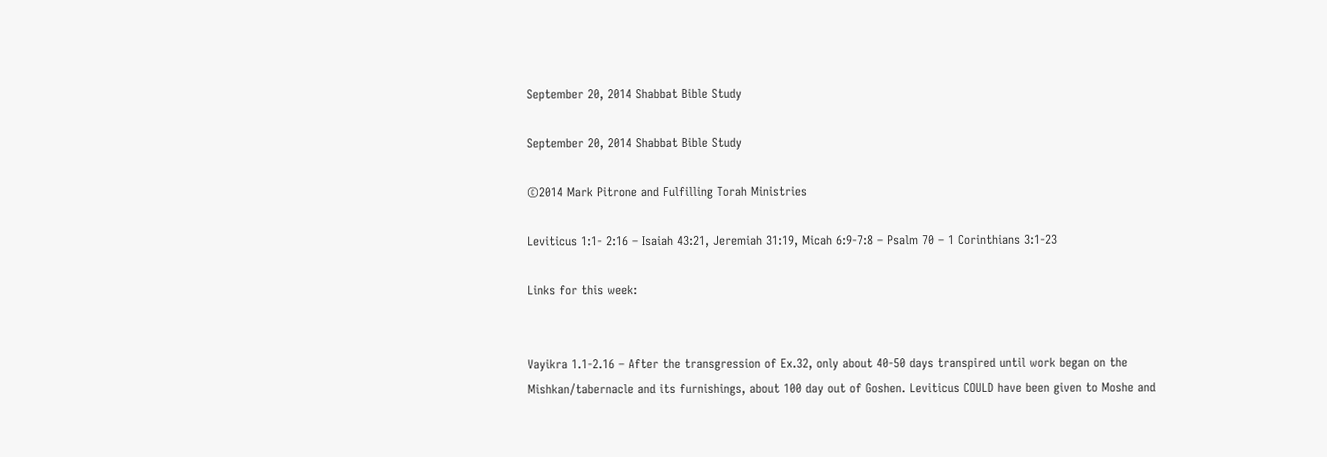September 20, 2014 Shabbat Bible Study

September 20, 2014 Shabbat Bible Study

©2014 Mark Pitrone and Fulfilling Torah Ministries

Leviticus 1:1- 2:16 – Isaiah 43:21, Jeremiah 31:19, Micah 6:9-7:8 – Psalm 70 – 1 Corinthians 3:1-23

Links for this week:


Vayikra 1.1-2.16 – After the transgression of Ex.32, only about 40-50 days transpired until work began on the Mishkan/tabernacle and its furnishings, about 100 day out of Goshen. Leviticus COULD have been given to Moshe and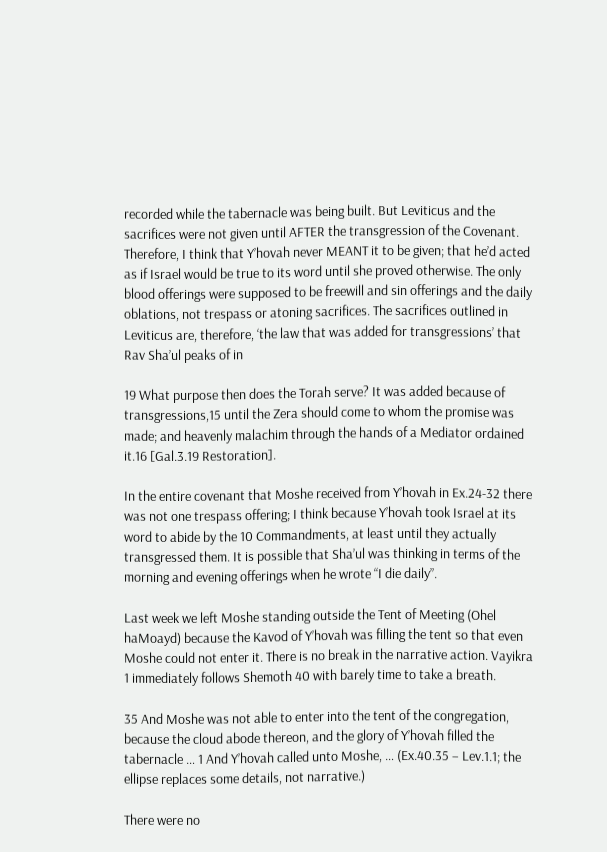recorded while the tabernacle was being built. But Leviticus and the sacrifices were not given until AFTER the transgression of the Covenant. Therefore, I think that Y’hovah never MEANT it to be given; that he’d acted as if Israel would be true to its word until she proved otherwise. The only blood offerings were supposed to be freewill and sin offerings and the daily oblations, not trespass or atoning sacrifices. The sacrifices outlined in Leviticus are, therefore, ‘the law that was added for transgressions’ that Rav Sha’ul peaks of in

19 What purpose then does the Torah serve? It was added because of transgressions,15 until the Zera should come to whom the promise was made; and heavenly malachim through the hands of a Mediator ordained it.16 [Gal.3.19 Restoration].

In the entire covenant that Moshe received from Y’hovah in Ex.24-32 there was not one trespass offering; I think because Y’hovah took Israel at its word to abide by the 10 Commandments, at least until they actually transgressed them. It is possible that Sha’ul was thinking in terms of the morning and evening offerings when he wrote “I die daily”.

Last week we left Moshe standing outside the Tent of Meeting (Ohel haMoayd) because the Kavod of Y’hovah was filling the tent so that even Moshe could not enter it. There is no break in the narrative action. Vayikra 1 immediately follows Shemoth 40 with barely time to take a breath.

35 And Moshe was not able to enter into the tent of the congregation, because the cloud abode thereon, and the glory of Y’hovah filled the tabernacle … 1 And Y’hovah called unto Moshe, … (Ex.40.35 – Lev.1.1; the ellipse replaces some details, not narrative.)

There were no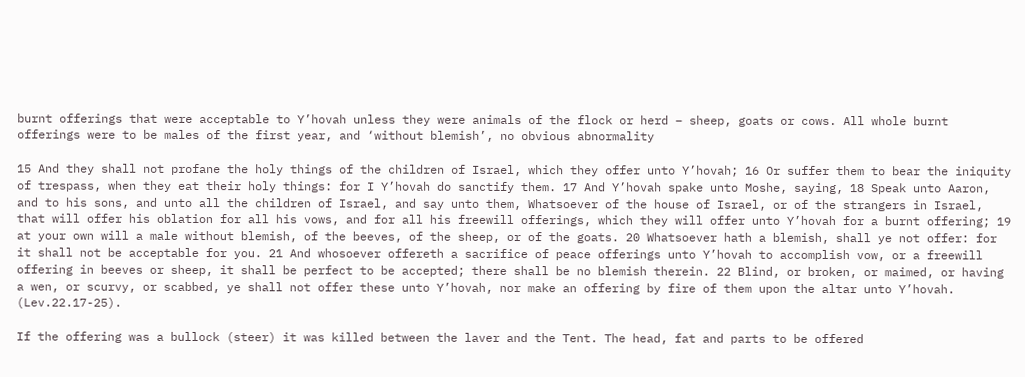burnt offerings that were acceptable to Y’hovah unless they were animals of the flock or herd – sheep, goats or cows. All whole burnt offerings were to be males of the first year, and ‘without blemish’, no obvious abnormality

15 And they shall not profane the holy things of the children of Israel, which they offer unto Y’hovah; 16 Or suffer them to bear the iniquity of trespass, when they eat their holy things: for I Y’hovah do sanctify them. 17 And Y’hovah spake unto Moshe, saying, 18 Speak unto Aaron, and to his sons, and unto all the children of Israel, and say unto them, Whatsoever of the house of Israel, or of the strangers in Israel, that will offer his oblation for all his vows, and for all his freewill offerings, which they will offer unto Y’hovah for a burnt offering; 19 at your own will a male without blemish, of the beeves, of the sheep, or of the goats. 20 Whatsoever hath a blemish, shall ye not offer: for it shall not be acceptable for you. 21 And whosoever offereth a sacrifice of peace offerings unto Y’hovah to accomplish vow, or a freewill offering in beeves or sheep, it shall be perfect to be accepted; there shall be no blemish therein. 22 Blind, or broken, or maimed, or having a wen, or scurvy, or scabbed, ye shall not offer these unto Y’hovah, nor make an offering by fire of them upon the altar unto Y’hovah. (Lev.22.17-25).

If the offering was a bullock (steer) it was killed between the laver and the Tent. The head, fat and parts to be offered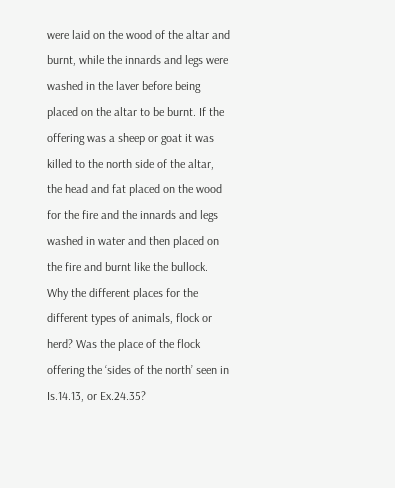were laid on the wood of the altar and burnt, while the innards and legs were washed in the laver before being placed on the altar to be burnt. If the offering was a sheep or goat it was killed to the north side of the altar, the head and fat placed on the wood for the fire and the innards and legs washed in water and then placed on the fire and burnt like the bullock. Why the different places for the different types of animals, flock or herd? Was the place of the flock offering the ‘sides of the north’ seen in Is.14.13, or Ex.24.35?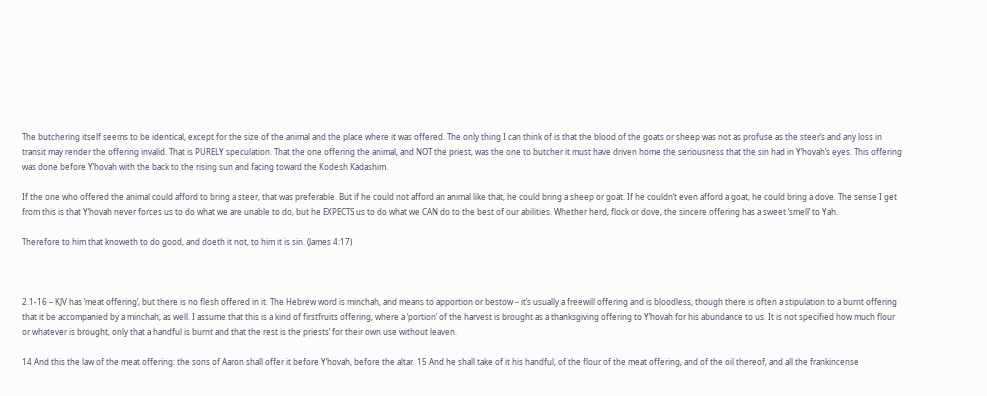The butchering itself seems to be identical, except for the size of the animal and the place where it was offered. The only thing I can think of is that the blood of the goats or sheep was not as profuse as the steer’s and any loss in transit may render the offering invalid. That is PURELY speculation. That the one offering the animal, and NOT the priest, was the one to butcher it must have driven home the seriousness that the sin had in Y’hovah’s eyes. This offering was done before Y’hovah with the back to the rising sun and facing toward the Kodesh Kadashim.

If the one who offered the animal could afford to bring a steer, that was preferable. But if he could not afford an animal like that, he could bring a sheep or goat. If he couldn’t even afford a goat, he could bring a dove. The sense I get from this is that Y’hovah never forces us to do what we are unable to do, but he EXPECTS us to do what we CAN do to the best of our abilities. Whether herd, flock or dove, the sincere offering has a sweet ‘smell’ to Yah.

Therefore to him that knoweth to do good, and doeth it not, to him it is sin. (James 4:17)



2.1-16 – KJV has ‘meat offering’, but there is no flesh offered in it. The Hebrew word is minchah, and means to apportion or bestow – it’s usually a freewill offering and is bloodless, though there is often a stipulation to a burnt offering that it be accompanied by a minchah, as well. I assume that this is a kind of firstfruits offering, where a ‘portion’ of the harvest is brought as a thanksgiving offering to Y’hovah for his abundance to us. It is not specified how much flour or whatever is brought, only that a handful is burnt and that the rest is the priests’ for their own use without leaven.

14 And this the law of the meat offering: the sons of Aaron shall offer it before Y’hovah, before the altar. 15 And he shall take of it his handful, of the flour of the meat offering, and of the oil thereof, and all the frankincense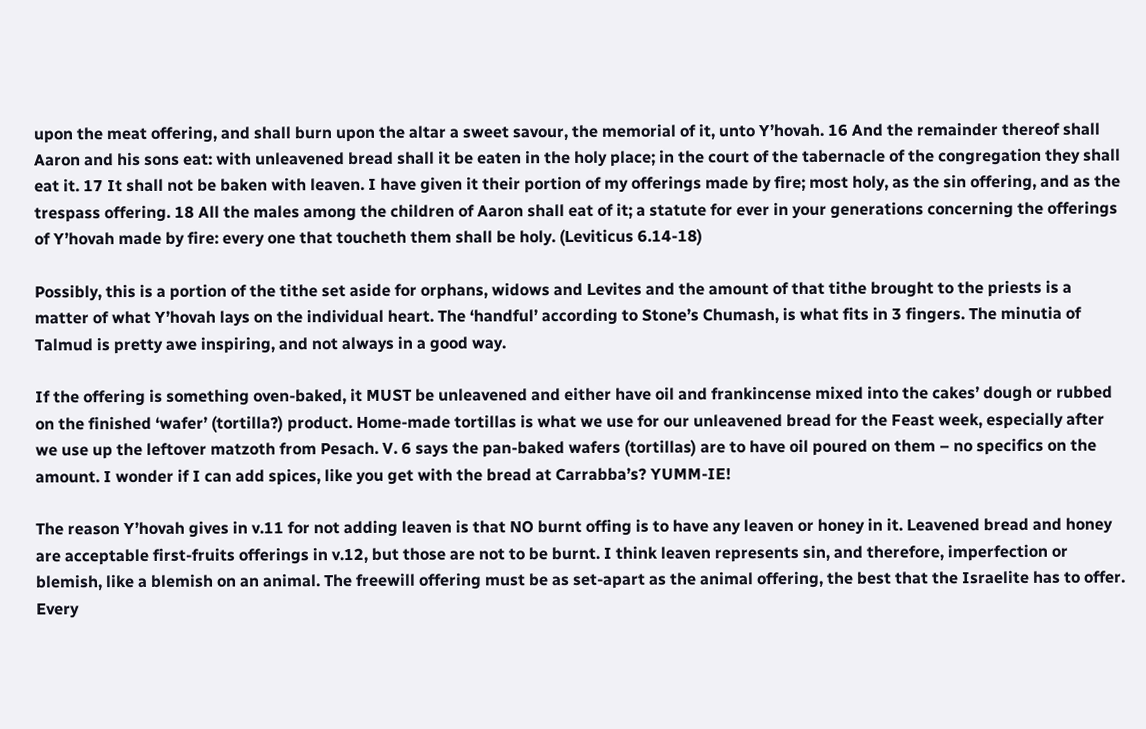upon the meat offering, and shall burn upon the altar a sweet savour, the memorial of it, unto Y’hovah. 16 And the remainder thereof shall Aaron and his sons eat: with unleavened bread shall it be eaten in the holy place; in the court of the tabernacle of the congregation they shall eat it. 17 It shall not be baken with leaven. I have given it their portion of my offerings made by fire; most holy, as the sin offering, and as the trespass offering. 18 All the males among the children of Aaron shall eat of it; a statute for ever in your generations concerning the offerings of Y’hovah made by fire: every one that toucheth them shall be holy. (Leviticus 6.14-18)

Possibly, this is a portion of the tithe set aside for orphans, widows and Levites and the amount of that tithe brought to the priests is a matter of what Y’hovah lays on the individual heart. The ‘handful’ according to Stone’s Chumash, is what fits in 3 fingers. The minutia of Talmud is pretty awe inspiring, and not always in a good way.

If the offering is something oven-baked, it MUST be unleavened and either have oil and frankincense mixed into the cakes’ dough or rubbed on the finished ‘wafer’ (tortilla?) product. Home-made tortillas is what we use for our unleavened bread for the Feast week, especially after we use up the leftover matzoth from Pesach. V. 6 says the pan-baked wafers (tortillas) are to have oil poured on them – no specifics on the amount. I wonder if I can add spices, like you get with the bread at Carrabba’s? YUMM-IE!

The reason Y’hovah gives in v.11 for not adding leaven is that NO burnt offing is to have any leaven or honey in it. Leavened bread and honey are acceptable first-fruits offerings in v.12, but those are not to be burnt. I think leaven represents sin, and therefore, imperfection or blemish, like a blemish on an animal. The freewill offering must be as set-apart as the animal offering, the best that the Israelite has to offer. Every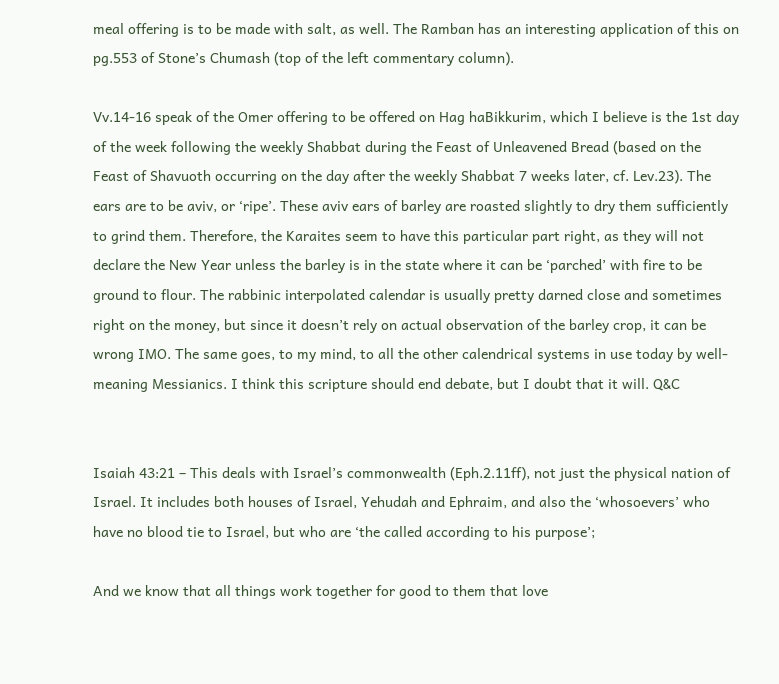meal offering is to be made with salt, as well. The Ramban has an interesting application of this on pg.553 of Stone’s Chumash (top of the left commentary column).

Vv.14-16 speak of the Omer offering to be offered on Hag haBikkurim, which I believe is the 1st day of the week following the weekly Shabbat during the Feast of Unleavened Bread (based on the Feast of Shavuoth occurring on the day after the weekly Shabbat 7 weeks later, cf. Lev.23). The ears are to be aviv, or ‘ripe’. These aviv ears of barley are roasted slightly to dry them sufficiently to grind them. Therefore, the Karaites seem to have this particular part right, as they will not declare the New Year unless the barley is in the state where it can be ‘parched’ with fire to be ground to flour. The rabbinic interpolated calendar is usually pretty darned close and sometimes right on the money, but since it doesn’t rely on actual observation of the barley crop, it can be wrong IMO. The same goes, to my mind, to all the other calendrical systems in use today by well-meaning Messianics. I think this scripture should end debate, but I doubt that it will. Q&C


Isaiah 43:21 – This deals with Israel’s commonwealth (Eph.2.11ff), not just the physical nation of Israel. It includes both houses of Israel, Yehudah and Ephraim, and also the ‘whosoevers’ who have no blood tie to Israel, but who are ‘the called according to his purpose’;

And we know that all things work together for good to them that love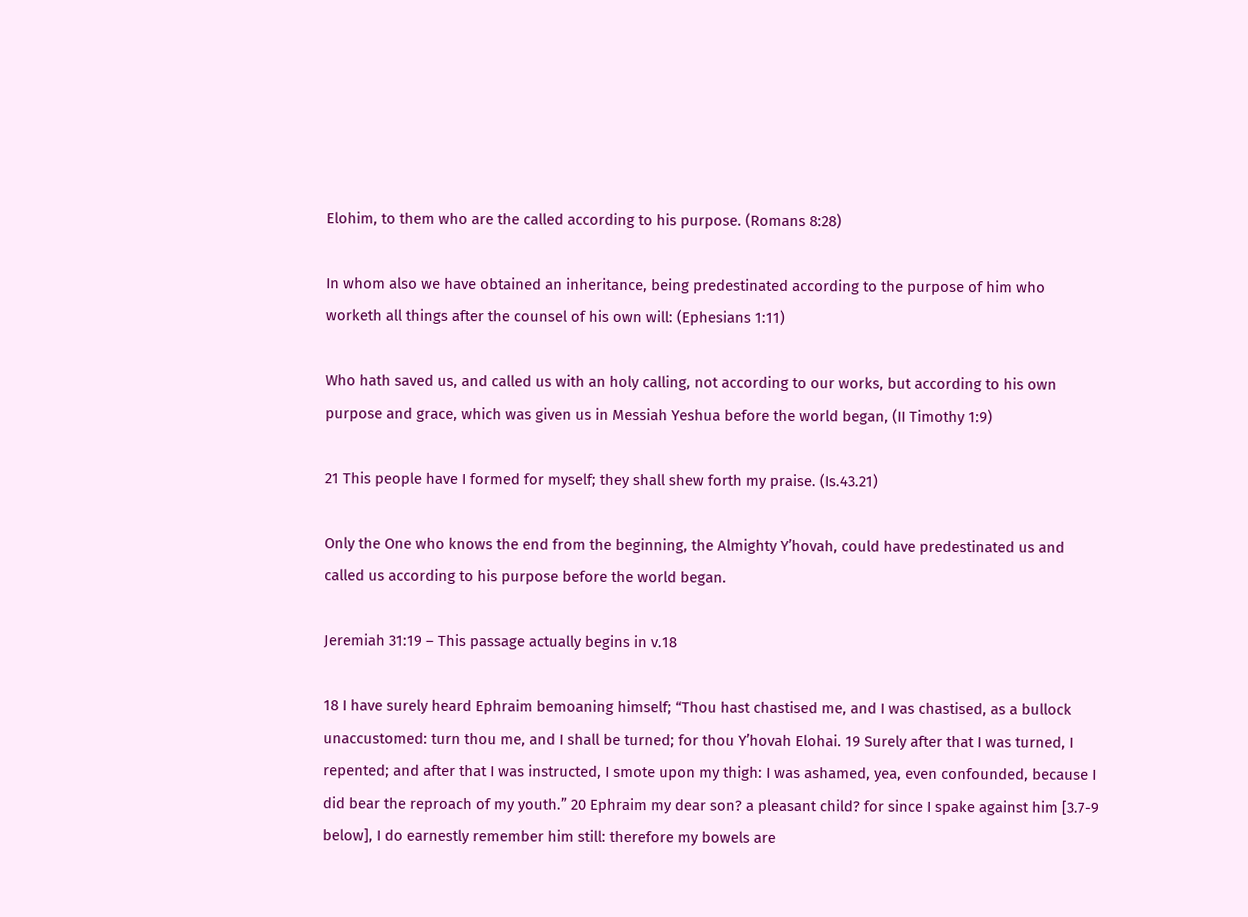Elohim, to them who are the called according to his purpose. (Romans 8:28)

In whom also we have obtained an inheritance, being predestinated according to the purpose of him who worketh all things after the counsel of his own will: (Ephesians 1:11)

Who hath saved us, and called us with an holy calling, not according to our works, but according to his own purpose and grace, which was given us in Messiah Yeshua before the world began, (II Timothy 1:9)

21 This people have I formed for myself; they shall shew forth my praise. (Is.43.21)

Only the One who knows the end from the beginning, the Almighty Y’hovah, could have predestinated us and called us according to his purpose before the world began.

Jeremiah 31:19 – This passage actually begins in v.18

18 I have surely heard Ephraim bemoaning himself; “Thou hast chastised me, and I was chastised, as a bullock unaccustomed: turn thou me, and I shall be turned; for thou Y’hovah Elohai. 19 Surely after that I was turned, I repented; and after that I was instructed, I smote upon my thigh: I was ashamed, yea, even confounded, because I did bear the reproach of my youth.” 20 Ephraim my dear son? a pleasant child? for since I spake against him [3.7-9 below], I do earnestly remember him still: therefore my bowels are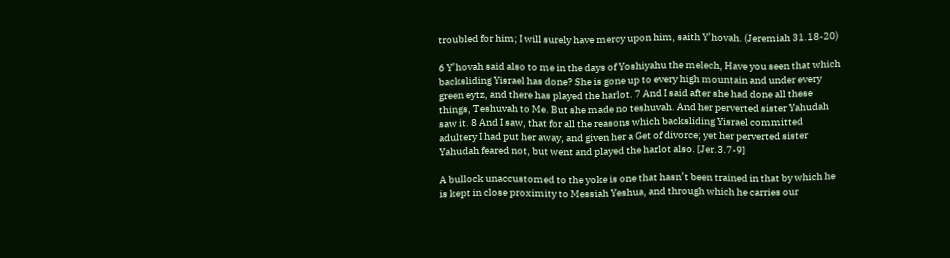troubled for him; I will surely have mercy upon him, saith Y’hovah. (Jeremiah 31.18-20)

6 Y’hovah said also to me in the days of Yoshiyahu the melech, Have you seen that which backsliding Yisrael has done? She is gone up to every high mountain and under every green eytz, and there has played the harlot. 7 And I said after she had done all these things, Teshuvah to Me. But she made no teshuvah. And her perverted sister Yahudah saw it. 8 And I saw, that for all the reasons which backsliding Yisrael committed adultery I had put her away, and given her a Get of divorce; yet her perverted sister Yahudah feared not, but went and played the harlot also. [Jer.3.7-9]

A bullock unaccustomed to the yoke is one that hasn’t been trained in that by which he is kept in close proximity to Messiah Yeshua, and through which he carries our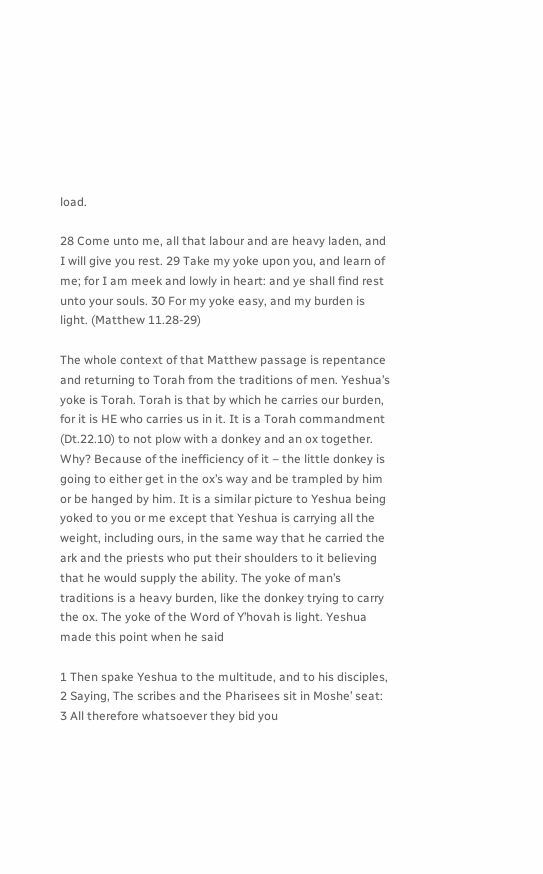load.

28 Come unto me, all that labour and are heavy laden, and I will give you rest. 29 Take my yoke upon you, and learn of me; for I am meek and lowly in heart: and ye shall find rest unto your souls. 30 For my yoke easy, and my burden is light. (Matthew 11.28-29)

The whole context of that Matthew passage is repentance and returning to Torah from the traditions of men. Yeshua’s yoke is Torah. Torah is that by which he carries our burden, for it is HE who carries us in it. It is a Torah commandment (Dt.22.10) to not plow with a donkey and an ox together. Why? Because of the inefficiency of it – the little donkey is going to either get in the ox’s way and be trampled by him or be hanged by him. It is a similar picture to Yeshua being yoked to you or me except that Yeshua is carrying all the weight, including ours, in the same way that he carried the ark and the priests who put their shoulders to it believing that he would supply the ability. The yoke of man’s traditions is a heavy burden, like the donkey trying to carry the ox. The yoke of the Word of Y’hovah is light. Yeshua made this point when he said

1 Then spake Yeshua to the multitude, and to his disciples, 2 Saying, The scribes and the Pharisees sit in Moshe’ seat: 3 All therefore whatsoever they bid you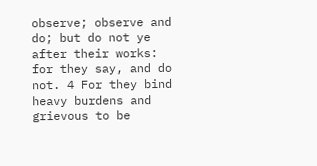observe; observe and do; but do not ye after their works: for they say, and do not. 4 For they bind heavy burdens and grievous to be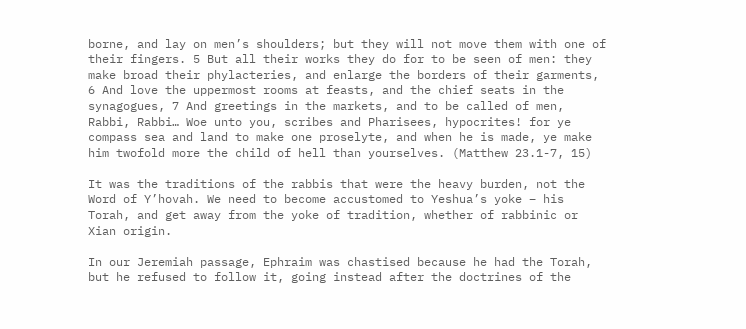borne, and lay on men’s shoulders; but they will not move them with one of their fingers. 5 But all their works they do for to be seen of men: they make broad their phylacteries, and enlarge the borders of their garments, 6 And love the uppermost rooms at feasts, and the chief seats in the synagogues, 7 And greetings in the markets, and to be called of men, Rabbi, Rabbi… Woe unto you, scribes and Pharisees, hypocrites! for ye compass sea and land to make one proselyte, and when he is made, ye make him twofold more the child of hell than yourselves. (Matthew 23.1-7, 15)

It was the traditions of the rabbis that were the heavy burden, not the Word of Y’hovah. We need to become accustomed to Yeshua’s yoke – his Torah, and get away from the yoke of tradition, whether of rabbinic or Xian origin.

In our Jeremiah passage, Ephraim was chastised because he had the Torah, but he refused to follow it, going instead after the doctrines of the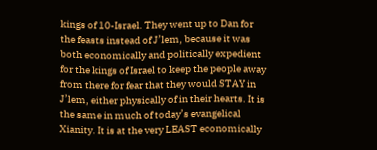kings of 10-Israel. They went up to Dan for the feasts instead of J’lem, because it was both economically and politically expedient for the kings of Israel to keep the people away from there for fear that they would STAY in J’lem, either physically of in their hearts. It is the same in much of today’s evangelical Xianity. It is at the very LEAST economically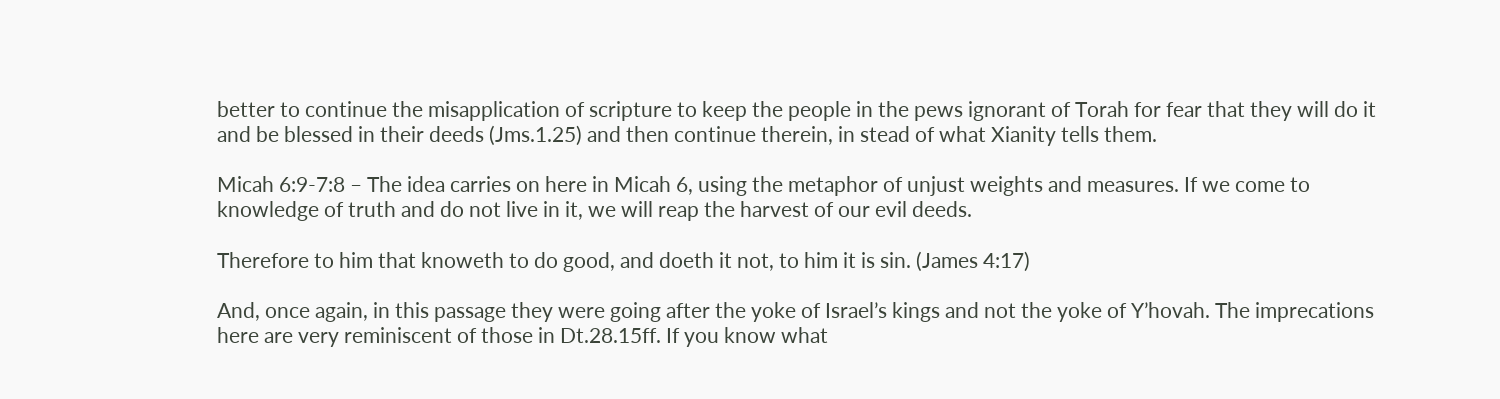better to continue the misapplication of scripture to keep the people in the pews ignorant of Torah for fear that they will do it and be blessed in their deeds (Jms.1.25) and then continue therein, in stead of what Xianity tells them.

Micah 6:9-7:8 – The idea carries on here in Micah 6, using the metaphor of unjust weights and measures. If we come to knowledge of truth and do not live in it, we will reap the harvest of our evil deeds.

Therefore to him that knoweth to do good, and doeth it not, to him it is sin. (James 4:17)

And, once again, in this passage they were going after the yoke of Israel’s kings and not the yoke of Y’hovah. The imprecations here are very reminiscent of those in Dt.28.15ff. If you know what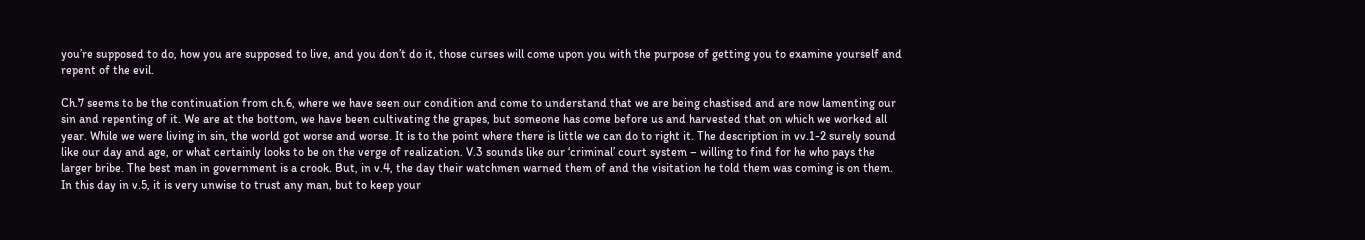you’re supposed to do, how you are supposed to live, and you don’t do it, those curses will come upon you with the purpose of getting you to examine yourself and repent of the evil.

Ch.7 seems to be the continuation from ch.6, where we have seen our condition and come to understand that we are being chastised and are now lamenting our sin and repenting of it. We are at the bottom, we have been cultivating the grapes, but someone has come before us and harvested that on which we worked all year. While we were living in sin, the world got worse and worse. It is to the point where there is little we can do to right it. The description in vv.1-2 surely sound like our day and age, or what certainly looks to be on the verge of realization. V.3 sounds like our ‘criminal’ court system – willing to find for he who pays the larger bribe. The best man in government is a crook. But, in v.4, the day their watchmen warned them of and the visitation he told them was coming is on them. In this day in v.5, it is very unwise to trust any man, but to keep your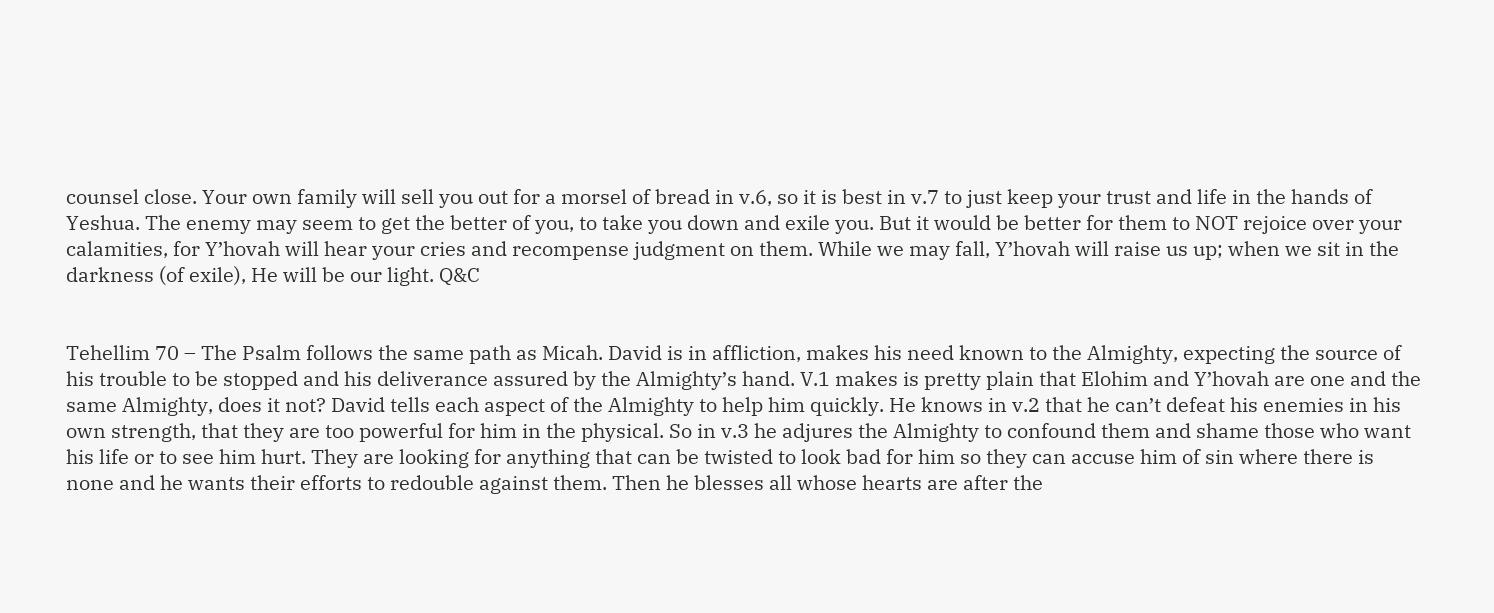counsel close. Your own family will sell you out for a morsel of bread in v.6, so it is best in v.7 to just keep your trust and life in the hands of Yeshua. The enemy may seem to get the better of you, to take you down and exile you. But it would be better for them to NOT rejoice over your calamities, for Y’hovah will hear your cries and recompense judgment on them. While we may fall, Y’hovah will raise us up; when we sit in the darkness (of exile), He will be our light. Q&C


Tehellim 70 – The Psalm follows the same path as Micah. David is in affliction, makes his need known to the Almighty, expecting the source of his trouble to be stopped and his deliverance assured by the Almighty’s hand. V.1 makes is pretty plain that Elohim and Y’hovah are one and the same Almighty, does it not? David tells each aspect of the Almighty to help him quickly. He knows in v.2 that he can’t defeat his enemies in his own strength, that they are too powerful for him in the physical. So in v.3 he adjures the Almighty to confound them and shame those who want his life or to see him hurt. They are looking for anything that can be twisted to look bad for him so they can accuse him of sin where there is none and he wants their efforts to redouble against them. Then he blesses all whose hearts are after the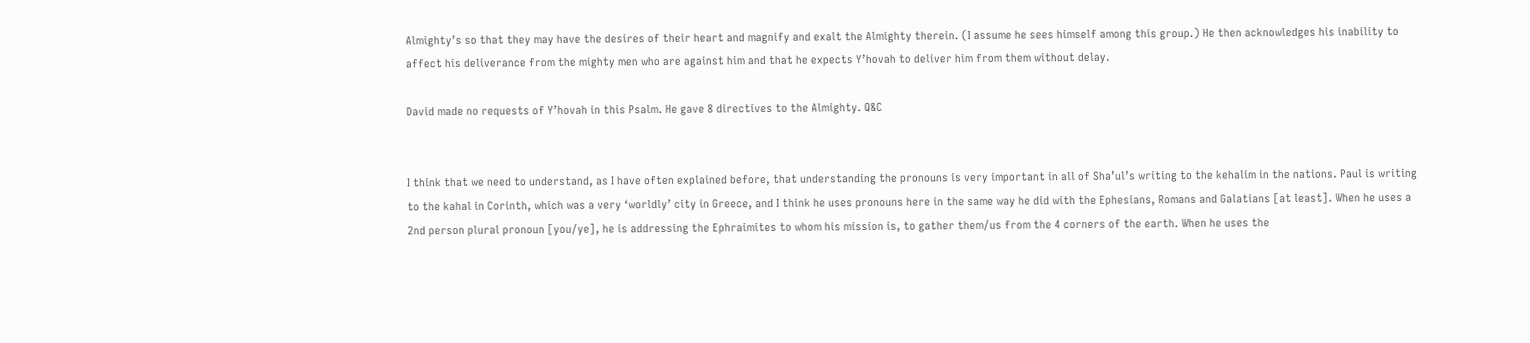Almighty’s so that they may have the desires of their heart and magnify and exalt the Almighty therein. (I assume he sees himself among this group.) He then acknowledges his inability to affect his deliverance from the mighty men who are against him and that he expects Y’hovah to deliver him from them without delay.

David made no requests of Y’hovah in this Psalm. He gave 8 directives to the Almighty. Q&C


I think that we need to understand, as I have often explained before, that understanding the pronouns is very important in all of Sha’ul’s writing to the kehalim in the nations. Paul is writing to the kahal in Corinth, which was a very ‘worldly’ city in Greece, and I think he uses pronouns here in the same way he did with the Ephesians, Romans and Galatians [at least]. When he uses a 2nd person plural pronoun [you/ye], he is addressing the Ephraimites to whom his mission is, to gather them/us from the 4 corners of the earth. When he uses the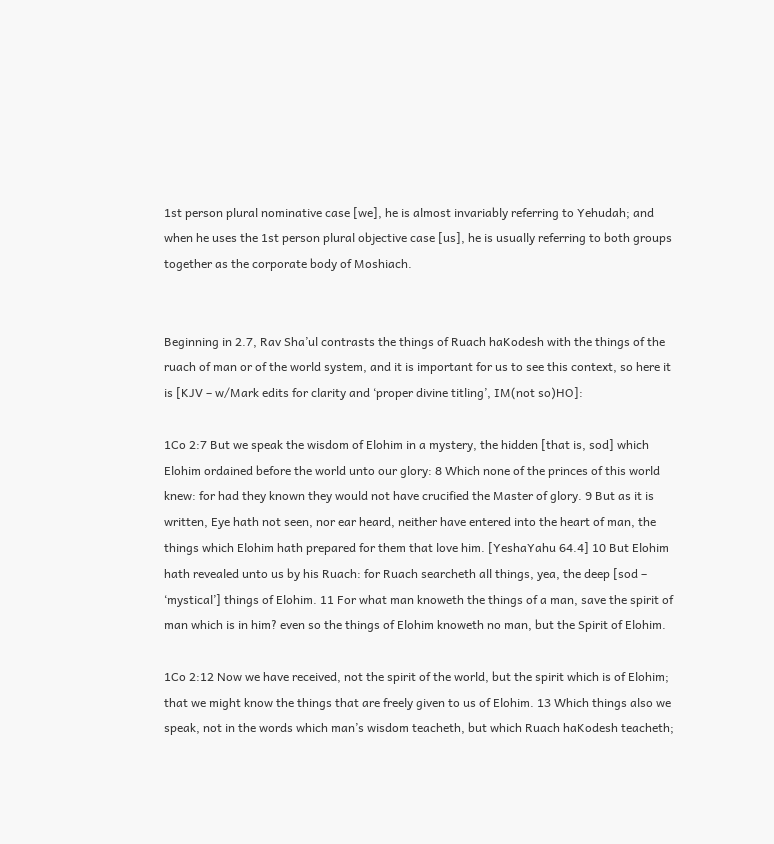1st person plural nominative case [we], he is almost invariably referring to Yehudah; and when he uses the 1st person plural objective case [us], he is usually referring to both groups together as the corporate body of Moshiach.


Beginning in 2.7, Rav Sha’ul contrasts the things of Ruach haKodesh with the things of the ruach of man or of the world system, and it is important for us to see this context, so here it is [KJV – w/Mark edits for clarity and ‘proper divine titling’, IM(not so)HO]:

1Co 2:7 But we speak the wisdom of Elohim in a mystery, the hidden [that is, sod] which Elohim ordained before the world unto our glory: 8 Which none of the princes of this world knew: for had they known they would not have crucified the Master of glory. 9 But as it is written, Eye hath not seen, nor ear heard, neither have entered into the heart of man, the things which Elohim hath prepared for them that love him. [YeshaYahu 64.4] 10 But Elohim hath revealed unto us by his Ruach: for Ruach searcheth all things, yea, the deep [sod – ‘mystical’] things of Elohim. 11 For what man knoweth the things of a man, save the spirit of man which is in him? even so the things of Elohim knoweth no man, but the Spirit of Elohim.

1Co 2:12 Now we have received, not the spirit of the world, but the spirit which is of Elohim; that we might know the things that are freely given to us of Elohim. 13 Which things also we speak, not in the words which man’s wisdom teacheth, but which Ruach haKodesh teacheth;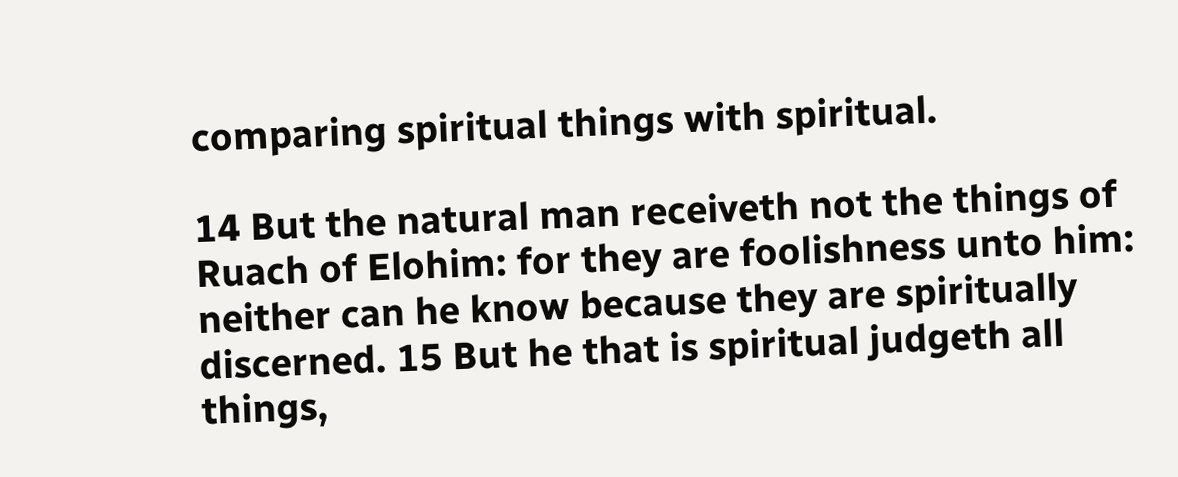comparing spiritual things with spiritual.

14 But the natural man receiveth not the things of Ruach of Elohim: for they are foolishness unto him: neither can he know because they are spiritually discerned. 15 But he that is spiritual judgeth all things,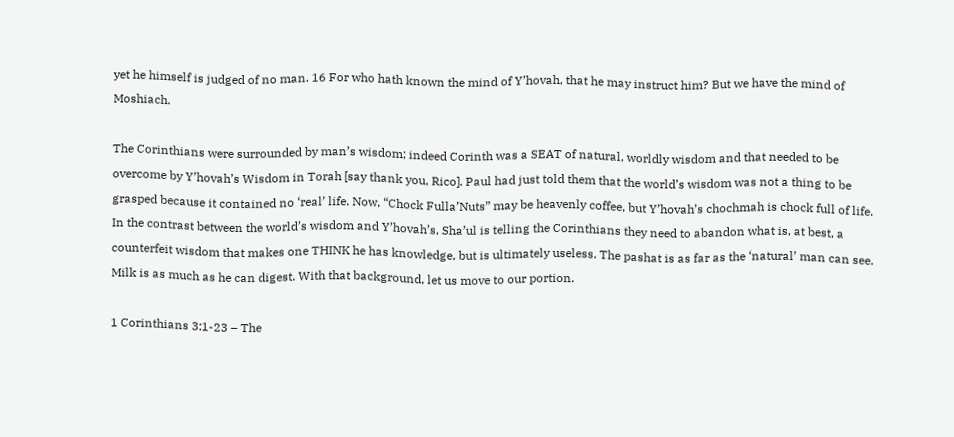yet he himself is judged of no man. 16 For who hath known the mind of Y’hovah, that he may instruct him? But we have the mind of Moshiach.

The Corinthians were surrounded by man’s wisdom; indeed Corinth was a SEAT of natural, worldly wisdom and that needed to be overcome by Y’hovah’s Wisdom in Torah [say thank you, Rico]. Paul had just told them that the world’s wisdom was not a thing to be grasped because it contained no ‘real’ life. Now, “Chock Fulla’Nuts” may be heavenly coffee, but Y’hovah’s chochmah is chock full of life. In the contrast between the world’s wisdom and Y’hovah’s, Sha’ul is telling the Corinthians they need to abandon what is, at best, a counterfeit wisdom that makes one THINK he has knowledge, but is ultimately useless. The pashat is as far as the ‘natural’ man can see. Milk is as much as he can digest. With that background, let us move to our portion.

1 Corinthians 3:1-23 – The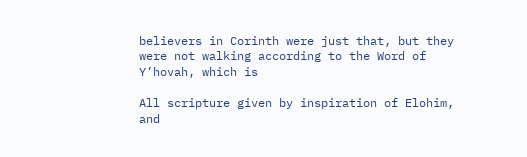believers in Corinth were just that, but they were not walking according to the Word of Y’hovah, which is

All scripture given by inspiration of Elohim, and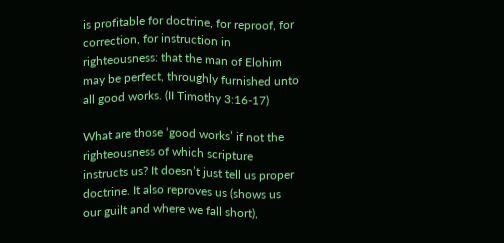is profitable for doctrine, for reproof, for correction, for instruction in righteousness: that the man of Elohim may be perfect, throughly furnished unto all good works. (II Timothy 3:16-17)

What are those ‘good works’ if not the righteousness of which scripture instructs us? It doesn’t just tell us proper doctrine. It also reproves us (shows us our guilt and where we fall short),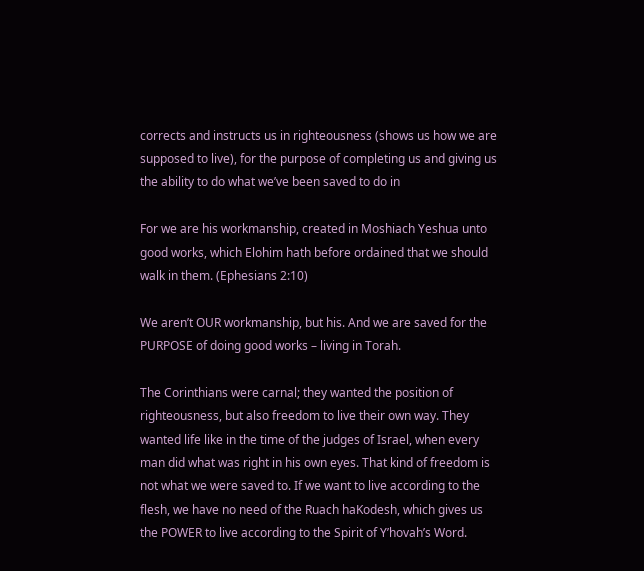corrects and instructs us in righteousness (shows us how we are supposed to live), for the purpose of completing us and giving us the ability to do what we’ve been saved to do in

For we are his workmanship, created in Moshiach Yeshua unto good works, which Elohim hath before ordained that we should walk in them. (Ephesians 2:10)

We aren’t OUR workmanship, but his. And we are saved for the PURPOSE of doing good works – living in Torah.

The Corinthians were carnal; they wanted the position of righteousness, but also freedom to live their own way. They wanted life like in the time of the judges of Israel, when every man did what was right in his own eyes. That kind of freedom is not what we were saved to. If we want to live according to the flesh, we have no need of the Ruach haKodesh, which gives us the POWER to live according to the Spirit of Y’hovah’s Word.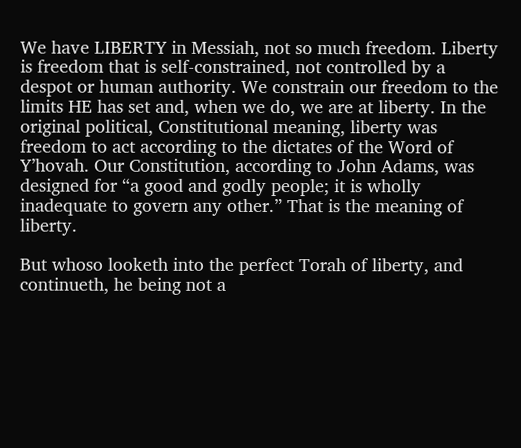We have LIBERTY in Messiah, not so much freedom. Liberty is freedom that is self-constrained, not controlled by a despot or human authority. We constrain our freedom to the limits HE has set and, when we do, we are at liberty. In the original political, Constitutional meaning, liberty was freedom to act according to the dictates of the Word of Y’hovah. Our Constitution, according to John Adams, was designed for “a good and godly people; it is wholly inadequate to govern any other.” That is the meaning of liberty.

But whoso looketh into the perfect Torah of liberty, and continueth, he being not a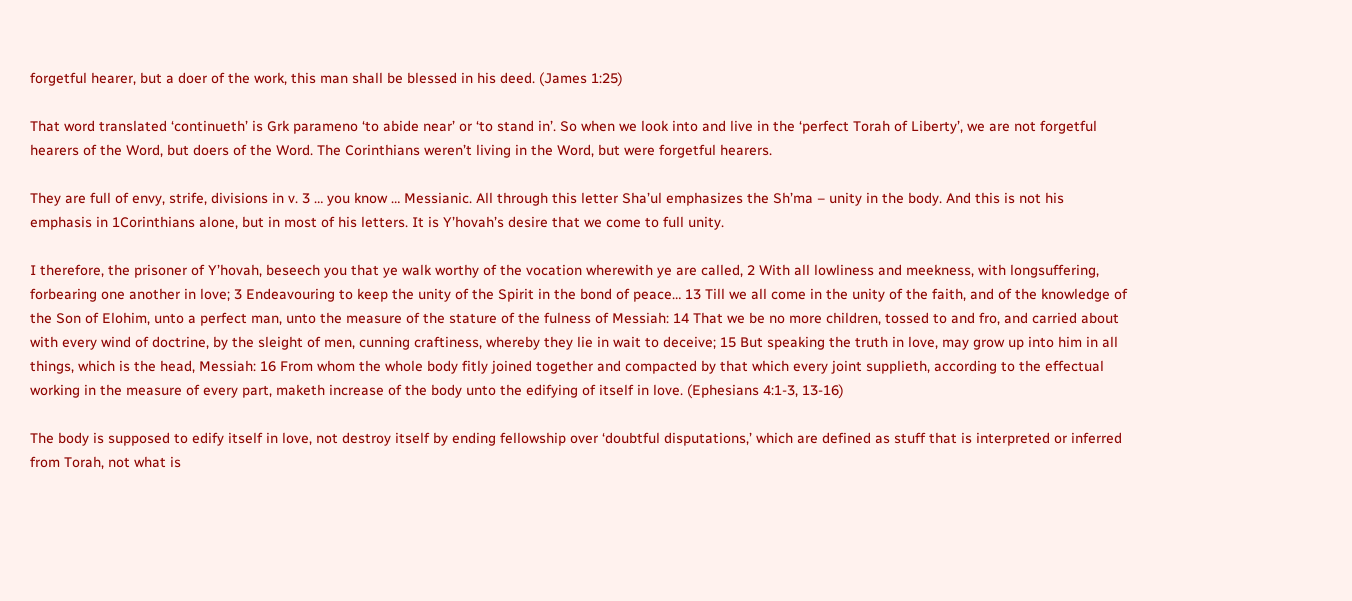forgetful hearer, but a doer of the work, this man shall be blessed in his deed. (James 1:25)

That word translated ‘continueth’ is Grk parameno ‘to abide near’ or ‘to stand in’. So when we look into and live in the ‘perfect Torah of Liberty’, we are not forgetful hearers of the Word, but doers of the Word. The Corinthians weren’t living in the Word, but were forgetful hearers.

They are full of envy, strife, divisions in v. 3 … you know … Messianic. All through this letter Sha’ul emphasizes the Sh’ma – unity in the body. And this is not his emphasis in 1Corinthians alone, but in most of his letters. It is Y’hovah’s desire that we come to full unity.

I therefore, the prisoner of Y’hovah, beseech you that ye walk worthy of the vocation wherewith ye are called, 2 With all lowliness and meekness, with longsuffering, forbearing one another in love; 3 Endeavouring to keep the unity of the Spirit in the bond of peace… 13 Till we all come in the unity of the faith, and of the knowledge of the Son of Elohim, unto a perfect man, unto the measure of the stature of the fulness of Messiah: 14 That we be no more children, tossed to and fro, and carried about with every wind of doctrine, by the sleight of men, cunning craftiness, whereby they lie in wait to deceive; 15 But speaking the truth in love, may grow up into him in all things, which is the head, Messiah: 16 From whom the whole body fitly joined together and compacted by that which every joint supplieth, according to the effectual working in the measure of every part, maketh increase of the body unto the edifying of itself in love. (Ephesians 4:1-3, 13-16)

The body is supposed to edify itself in love, not destroy itself by ending fellowship over ‘doubtful disputations,’ which are defined as stuff that is interpreted or inferred from Torah, not what is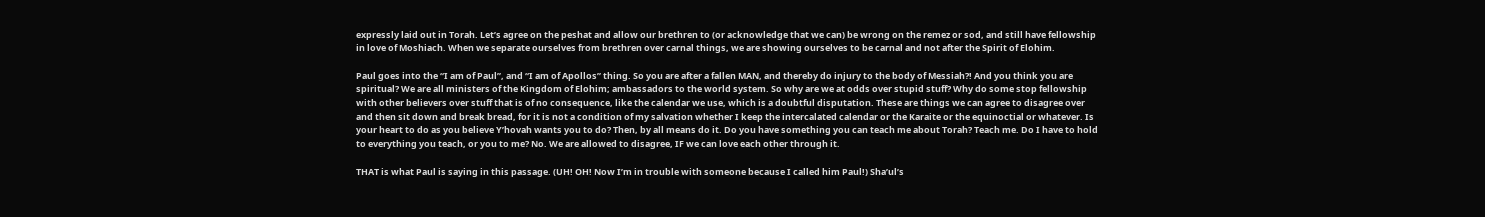expressly laid out in Torah. Let’s agree on the peshat and allow our brethren to (or acknowledge that we can) be wrong on the remez or sod, and still have fellowship in love of Moshiach. When we separate ourselves from brethren over carnal things, we are showing ourselves to be carnal and not after the Spirit of Elohim.

Paul goes into the “I am of Paul”, and “I am of Apollos” thing. So you are after a fallen MAN, and thereby do injury to the body of Messiah?! And you think you are spiritual? We are all ministers of the Kingdom of Elohim; ambassadors to the world system. So why are we at odds over stupid stuff? Why do some stop fellowship with other believers over stuff that is of no consequence, like the calendar we use, which is a doubtful disputation. These are things we can agree to disagree over and then sit down and break bread, for it is not a condition of my salvation whether I keep the intercalated calendar or the Karaite or the equinoctial or whatever. Is your heart to do as you believe Y’hovah wants you to do? Then, by all means do it. Do you have something you can teach me about Torah? Teach me. Do I have to hold to everything you teach, or you to me? No. We are allowed to disagree, IF we can love each other through it.

THAT is what Paul is saying in this passage. (UH! OH! Now I’m in trouble with someone because I called him Paul!) Sha’ul’s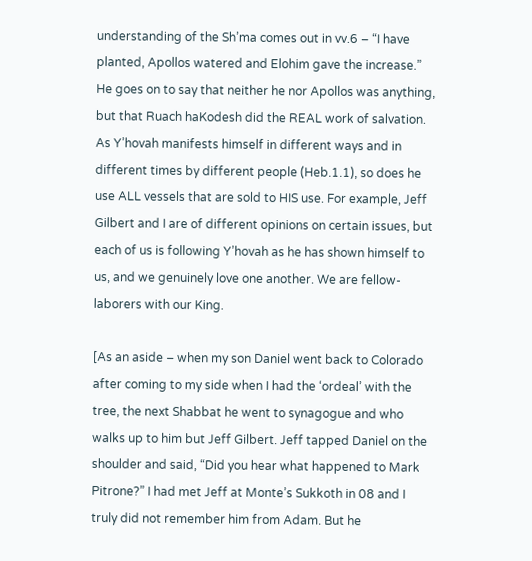understanding of the Sh’ma comes out in vv.6 – “I have planted, Apollos watered and Elohim gave the increase.” He goes on to say that neither he nor Apollos was anything, but that Ruach haKodesh did the REAL work of salvation. As Y’hovah manifests himself in different ways and in different times by different people (Heb.1.1), so does he use ALL vessels that are sold to HIS use. For example, Jeff Gilbert and I are of different opinions on certain issues, but each of us is following Y’hovah as he has shown himself to us, and we genuinely love one another. We are fellow-laborers with our King.

[As an aside – when my son Daniel went back to Colorado after coming to my side when I had the ‘ordeal’ with the tree, the next Shabbat he went to synagogue and who walks up to him but Jeff Gilbert. Jeff tapped Daniel on the shoulder and said, “Did you hear what happened to Mark Pitrone?” I had met Jeff at Monte’s Sukkoth in 08 and I truly did not remember him from Adam. But he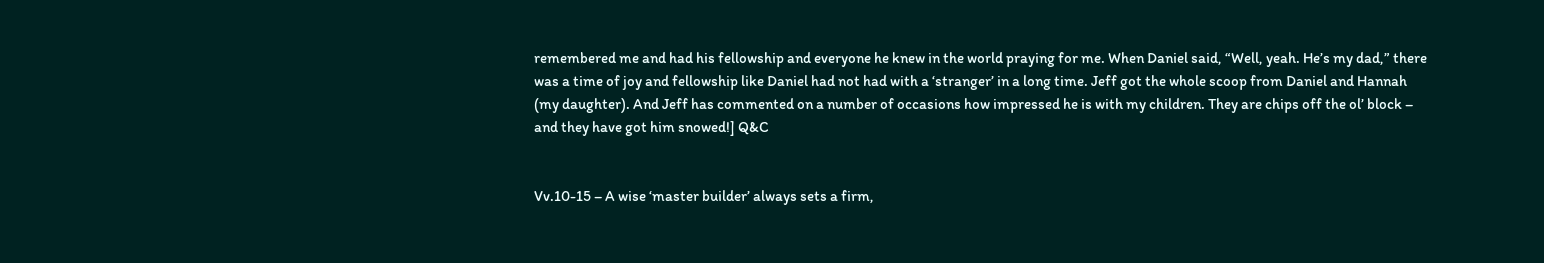remembered me and had his fellowship and everyone he knew in the world praying for me. When Daniel said, “Well, yeah. He’s my dad,” there was a time of joy and fellowship like Daniel had not had with a ‘stranger’ in a long time. Jeff got the whole scoop from Daniel and Hannah (my daughter). And Jeff has commented on a number of occasions how impressed he is with my children. They are chips off the ol’ block – and they have got him snowed!] Q&C


Vv.10-15 – A wise ‘master builder’ always sets a firm,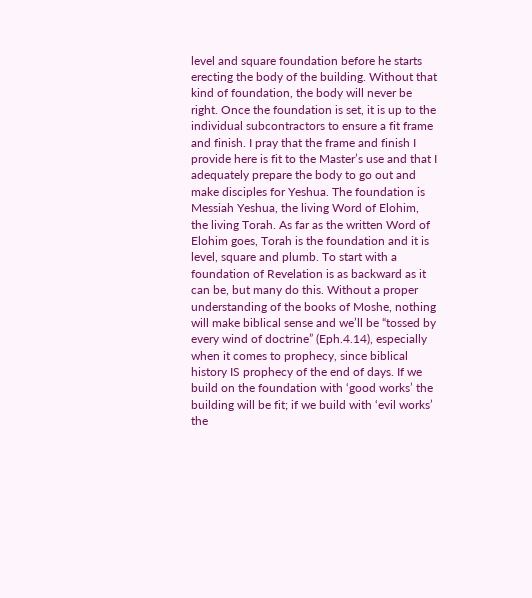level and square foundation before he starts erecting the body of the building. Without that kind of foundation, the body will never be right. Once the foundation is set, it is up to the individual subcontractors to ensure a fit frame and finish. I pray that the frame and finish I provide here is fit to the Master’s use and that I adequately prepare the body to go out and make disciples for Yeshua. The foundation is Messiah Yeshua, the living Word of Elohim, the living Torah. As far as the written Word of Elohim goes, Torah is the foundation and it is level, square and plumb. To start with a foundation of Revelation is as backward as it can be, but many do this. Without a proper understanding of the books of Moshe, nothing will make biblical sense and we’ll be “tossed by every wind of doctrine” (Eph.4.14), especially when it comes to prophecy, since biblical history IS prophecy of the end of days. If we build on the foundation with ‘good works’ the building will be fit; if we build with ‘evil works’ the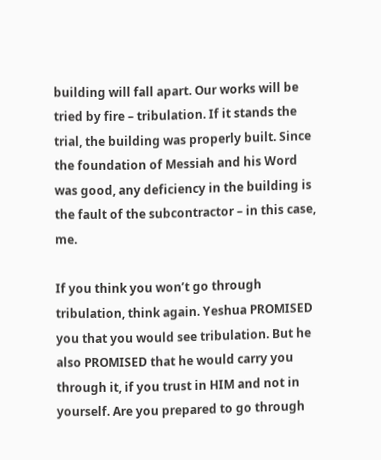building will fall apart. Our works will be tried by fire – tribulation. If it stands the trial, the building was properly built. Since the foundation of Messiah and his Word was good, any deficiency in the building is the fault of the subcontractor – in this case, me.

If you think you won’t go through tribulation, think again. Yeshua PROMISED you that you would see tribulation. But he also PROMISED that he would carry you through it, if you trust in HIM and not in yourself. Are you prepared to go through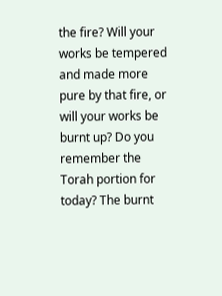the fire? Will your works be tempered and made more pure by that fire, or will your works be burnt up? Do you remember the Torah portion for today? The burnt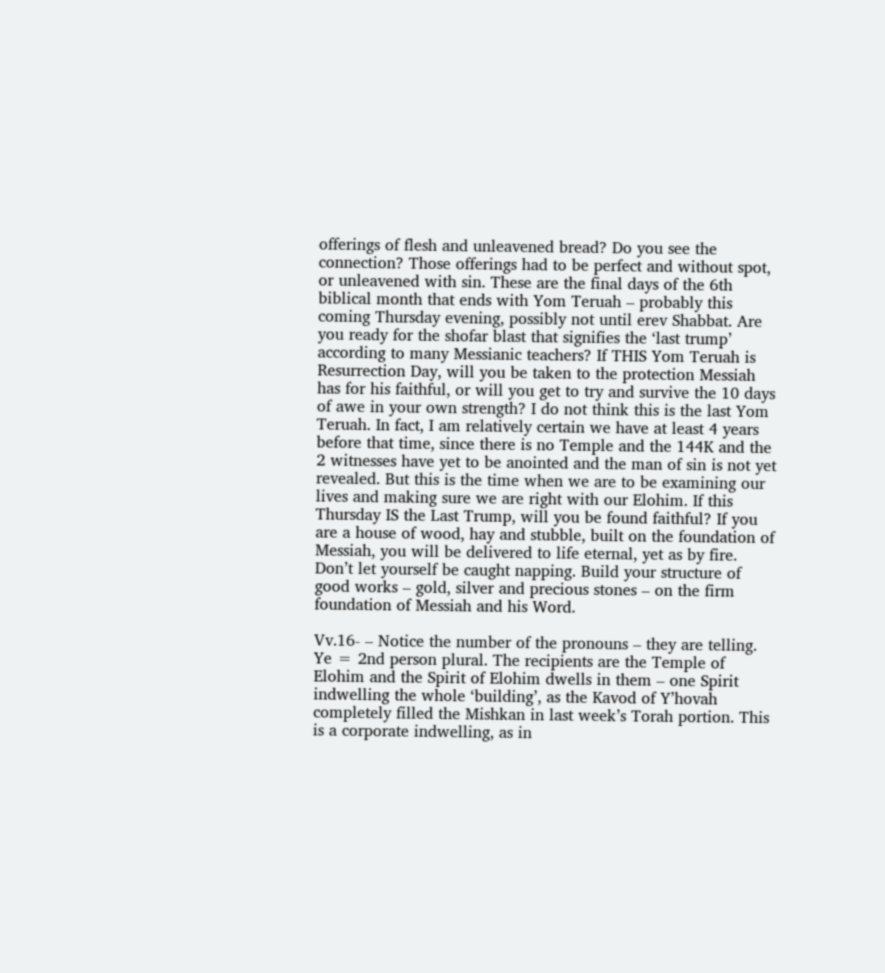offerings of flesh and unleavened bread? Do you see the connection? Those offerings had to be perfect and without spot, or unleavened with sin. These are the final days of the 6th biblical month that ends with Yom Teruah – probably this coming Thursday evening, possibly not until erev Shabbat. Are you ready for the shofar blast that signifies the ‘last trump’ according to many Messianic teachers? If THIS Yom Teruah is Resurrection Day, will you be taken to the protection Messiah has for his faithful, or will you get to try and survive the 10 days of awe in your own strength? I do not think this is the last Yom Teruah. In fact, I am relatively certain we have at least 4 years before that time, since there is no Temple and the 144K and the 2 witnesses have yet to be anointed and the man of sin is not yet revealed. But this is the time when we are to be examining our lives and making sure we are right with our Elohim. If this Thursday IS the Last Trump, will you be found faithful? If you are a house of wood, hay and stubble, built on the foundation of Messiah, you will be delivered to life eternal, yet as by fire. Don’t let yourself be caught napping. Build your structure of good works – gold, silver and precious stones – on the firm foundation of Messiah and his Word.

Vv.16- – Notice the number of the pronouns – they are telling. Ye = 2nd person plural. The recipients are the Temple of Elohim and the Spirit of Elohim dwells in them – one Spirit indwelling the whole ‘building’, as the Kavod of Y’hovah completely filled the Mishkan in last week’s Torah portion. This is a corporate indwelling, as in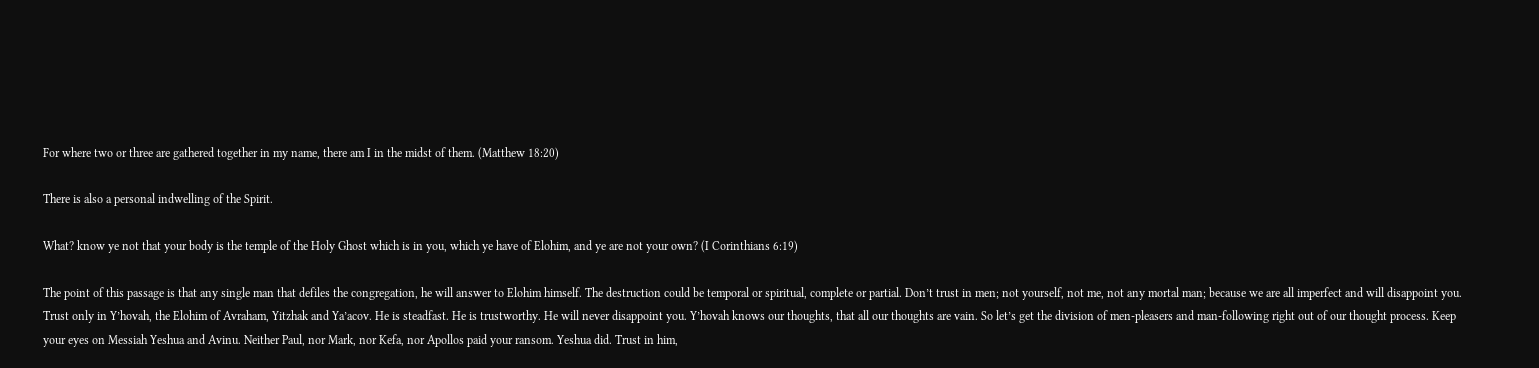For where two or three are gathered together in my name, there am I in the midst of them. (Matthew 18:20)

There is also a personal indwelling of the Spirit.

What? know ye not that your body is the temple of the Holy Ghost which is in you, which ye have of Elohim, and ye are not your own? (I Corinthians 6:19)

The point of this passage is that any single man that defiles the congregation, he will answer to Elohim himself. The destruction could be temporal or spiritual, complete or partial. Don’t trust in men; not yourself, not me, not any mortal man; because we are all imperfect and will disappoint you. Trust only in Y’hovah, the Elohim of Avraham, Yitzhak and Ya’acov. He is steadfast. He is trustworthy. He will never disappoint you. Y’hovah knows our thoughts, that all our thoughts are vain. So let’s get the division of men-pleasers and man-following right out of our thought process. Keep your eyes on Messiah Yeshua and Avinu. Neither Paul, nor Mark, nor Kefa, nor Apollos paid your ransom. Yeshua did. Trust in him,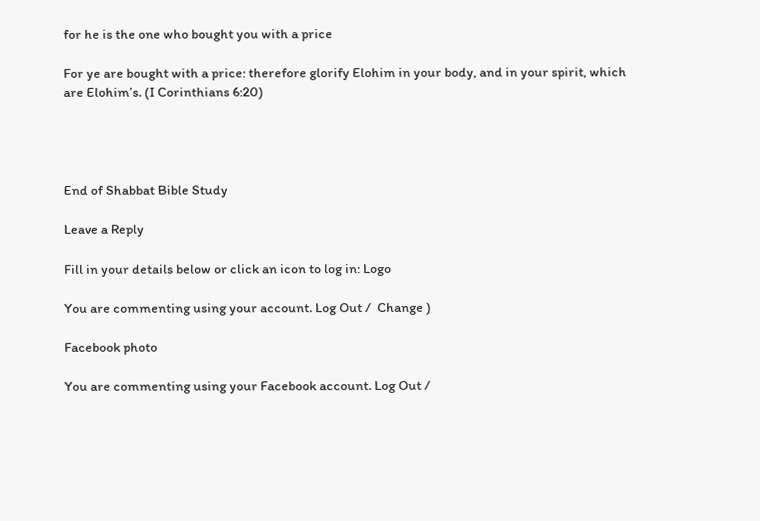for he is the one who bought you with a price

For ye are bought with a price: therefore glorify Elohim in your body, and in your spirit, which are Elohim’s. (I Corinthians 6:20)




End of Shabbat Bible Study

Leave a Reply

Fill in your details below or click an icon to log in: Logo

You are commenting using your account. Log Out /  Change )

Facebook photo

You are commenting using your Facebook account. Log Out /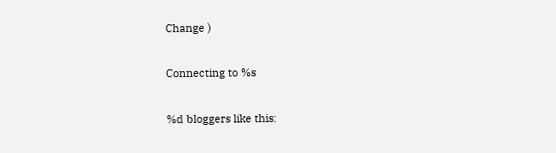Change )

Connecting to %s

%d bloggers like this: